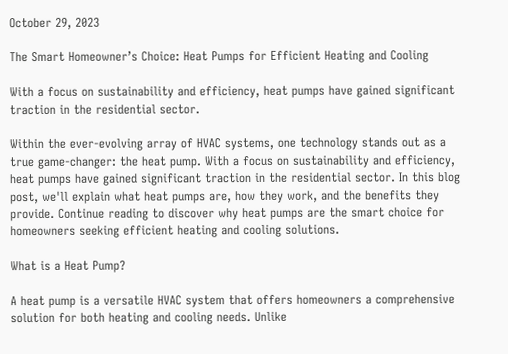October 29, 2023

The Smart Homeowner’s Choice: Heat Pumps for Efficient Heating and Cooling

With a focus on sustainability and efficiency, heat pumps have gained significant traction in the residential sector.

Within the ever-evolving array of HVAC systems, one technology stands out as a true game-changer: the heat pump. With a focus on sustainability and efficiency, heat pumps have gained significant traction in the residential sector. In this blog post, we'll explain what heat pumps are, how they work, and the benefits they provide. Continue reading to discover why heat pumps are the smart choice for homeowners seeking efficient heating and cooling solutions.

What is a Heat Pump?

A heat pump is a versatile HVAC system that offers homeowners a comprehensive solution for both heating and cooling needs. Unlike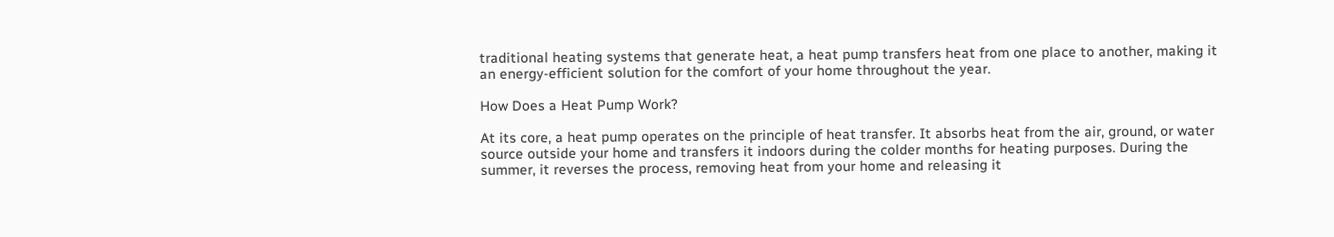traditional heating systems that generate heat, a heat pump transfers heat from one place to another, making it an energy-efficient solution for the comfort of your home throughout the year.

How Does a Heat Pump Work?

At its core, a heat pump operates on the principle of heat transfer. It absorbs heat from the air, ground, or water source outside your home and transfers it indoors during the colder months for heating purposes. During the summer, it reverses the process, removing heat from your home and releasing it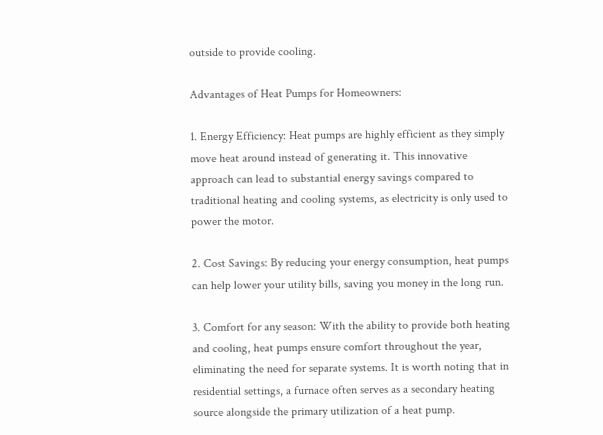outside to provide cooling.

Advantages of Heat Pumps for Homeowners:

1. Energy Efficiency: Heat pumps are highly efficient as they simply move heat around instead of generating it. This innovative approach can lead to substantial energy savings compared to traditional heating and cooling systems, as electricity is only used to power the motor.

2. Cost Savings: By reducing your energy consumption, heat pumps can help lower your utility bills, saving you money in the long run.

3. Comfort for any season: With the ability to provide both heating and cooling, heat pumps ensure comfort throughout the year, eliminating the need for separate systems. It is worth noting that in residential settings, a furnace often serves as a secondary heating source alongside the primary utilization of a heat pump.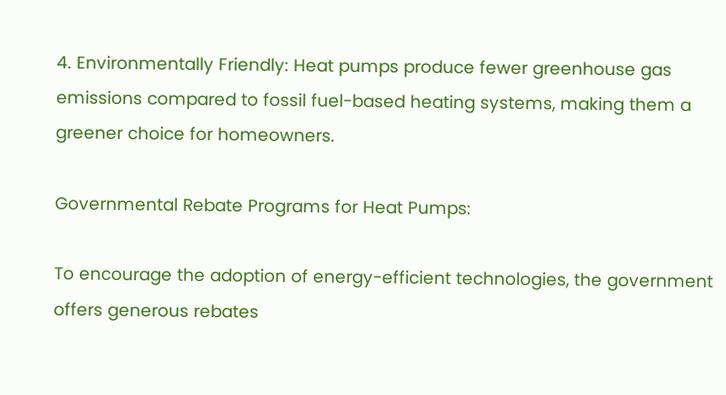4. Environmentally Friendly: Heat pumps produce fewer greenhouse gas emissions compared to fossil fuel-based heating systems, making them a greener choice for homeowners.

Governmental Rebate Programs for Heat Pumps:

To encourage the adoption of energy-efficient technologies, the government offers generous rebates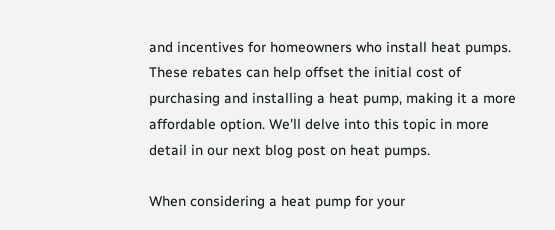and incentives for homeowners who install heat pumps. These rebates can help offset the initial cost of purchasing and installing a heat pump, making it a more affordable option. We'll delve into this topic in more detail in our next blog post on heat pumps.

When considering a heat pump for your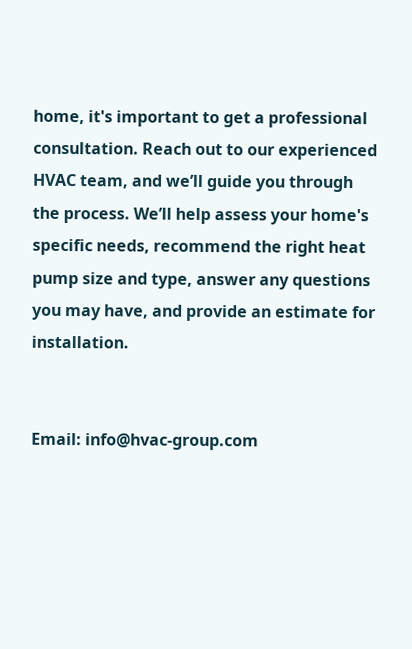home, it's important to get a professional consultation. Reach out to our experienced HVAC team, and we’ll guide you through the process. We’ll help assess your home's specific needs, recommend the right heat pump size and type, answer any questions you may have, and provide an estimate for installation.


Email: info@hvac-group.com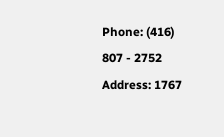Phone: (416) 807 - 2752
Address: 1767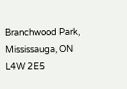Branchwood Park,
Mississauga, ON L4W 2E5